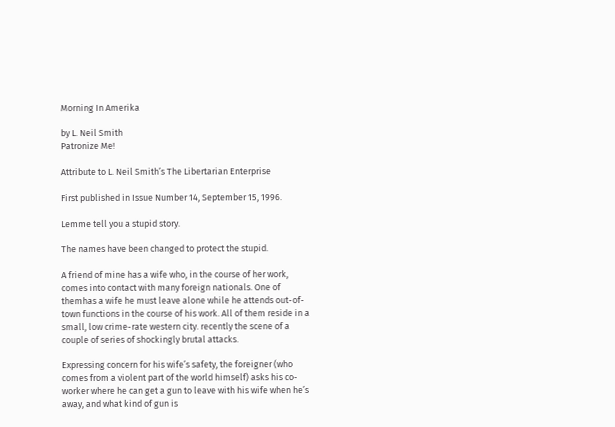Morning In Amerika

by L. Neil Smith
Patronize Me!

Attribute to L. Neil Smith’s The Libertarian Enterprise

First published in Issue Number 14, September 15, 1996.

Lemme tell you a stupid story.

The names have been changed to protect the stupid.

A friend of mine has a wife who, in the course of her work, comes into contact with many foreign nationals. One of themhas a wife he must leave alone while he attends out-of-town functions in the course of his work. All of them reside in a small, low crime-rate western city. recently the scene of a couple of series of shockingly brutal attacks.

Expressing concern for his wife’s safety, the foreigner (who comes from a violent part of the world himself) asks his co-worker where he can get a gun to leave with his wife when he’s away, and what kind of gun is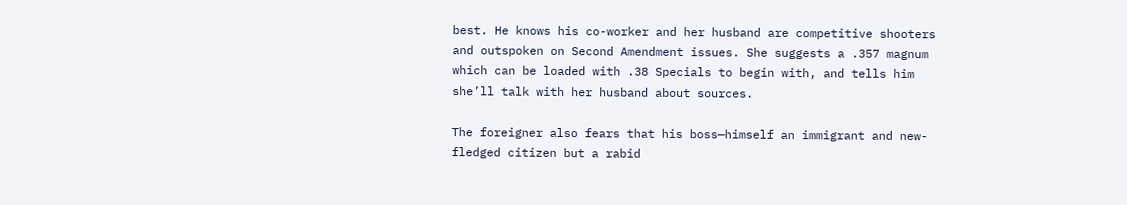best. He knows his co-worker and her husband are competitive shooters and outspoken on Second Amendment issues. She suggests a .357 magnum which can be loaded with .38 Specials to begin with, and tells him she’ll talk with her husband about sources.

The foreigner also fears that his boss—himself an immigrant and new-fledged citizen but a rabid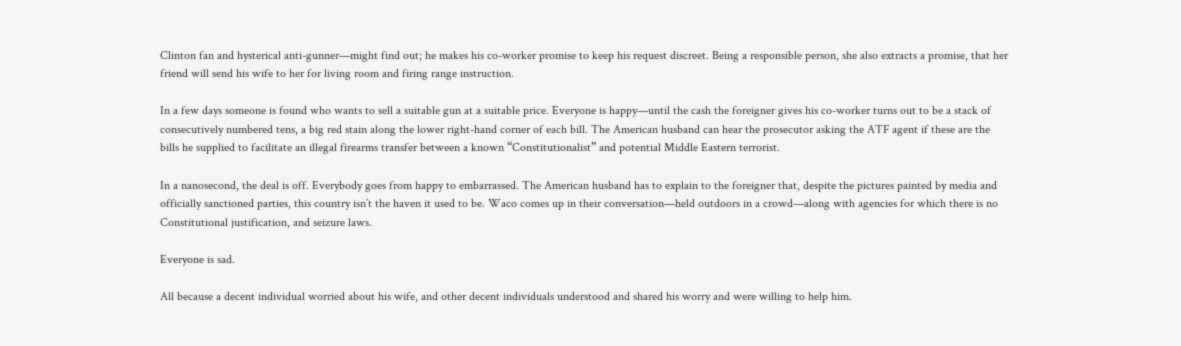Clinton fan and hysterical anti-gunner—might find out; he makes his co-worker promise to keep his request discreet. Being a responsible person, she also extracts a promise, that her friend will send his wife to her for living room and firing range instruction.

In a few days someone is found who wants to sell a suitable gun at a suitable price. Everyone is happy—until the cash the foreigner gives his co-worker turns out to be a stack of consecutively numbered tens, a big red stain along the lower right-hand corner of each bill. The American husband can hear the prosecutor asking the ATF agent if these are the bills he supplied to facilitate an illegal firearms transfer between a known “Constitutionalist” and potential Middle Eastern terrorist.

In a nanosecond, the deal is off. Everybody goes from happy to embarrassed. The American husband has to explain to the foreigner that, despite the pictures painted by media and officially sanctioned parties, this country isn’t the haven it used to be. Waco comes up in their conversation—held outdoors in a crowd—along with agencies for which there is no Constitutional justification, and seizure laws.

Everyone is sad.

All because a decent individual worried about his wife, and other decent individuals understood and shared his worry and were willing to help him.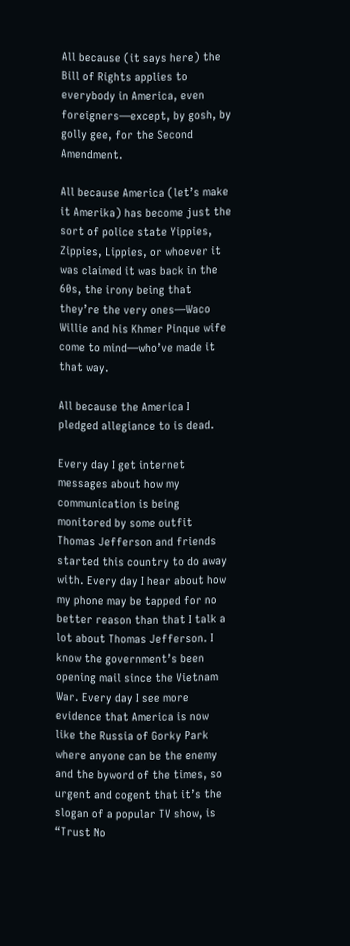All because (it says here) the Bill of Rights applies to everybody in America, even foreigners—except, by gosh, by golly gee, for the Second Amendment.

All because America (let’s make it Amerika) has become just the sort of police state Yippies, Zippies, Lippies, or whoever it was claimed it was back in the 60s, the irony being that they’re the very ones—Waco Willie and his Khmer Pinque wife come to mind—who’ve made it that way.

All because the America I pledged allegiance to is dead.

Every day I get internet messages about how my communication is being monitored by some outfit Thomas Jefferson and friends started this country to do away with. Every day I hear about how my phone may be tapped for no better reason than that I talk a lot about Thomas Jefferson. I know the government’s been opening mail since the Vietnam War. Every day I see more evidence that America is now like the Russia of Gorky Park where anyone can be the enemy and the byword of the times, so urgent and cogent that it’s the slogan of a popular TV show, is “Trust No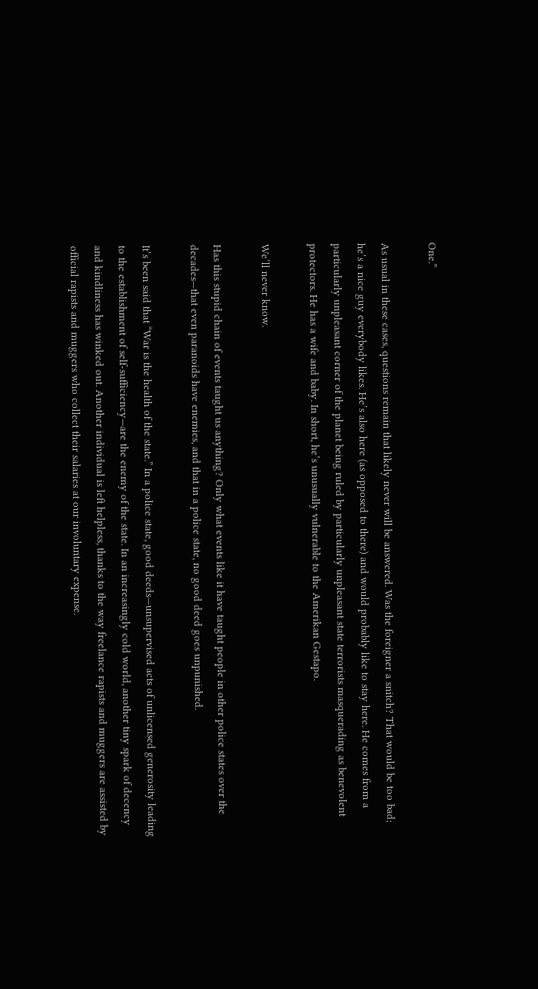One.”

As usual in these cases, questions remain that likely never will be answered. Was the foreigner a snitch? That would be too bad; he’s a nice guy everybody likes. He’s also here (as opposed to there) and would probably like to stay here. He comes from a particularly unpleasant corner of the planet being ruled by particularly unpleasant state terrorists masquerading as benevolent protectors. He has a wife and baby. In short, he’s unusually vulnerable to the Amerikan Gestapo.

We’ll never know.

Has this stupid chain of events taught us anything? Only what events like it have taught people in other police states over the decades—that even paranoids have enemies, and that in a police state, no good deed goes unpunished.

It’s been said that “War is the health of the state.” In a police state, good deeds—unsupervised acts of unlicensed generosity leading to the establishment of self-sufficiency—are the enemy of the state. In an increasingly cold world, another tiny spark of decency and kindliness has winked out. Another individual is left helpless, thanks to the way freelance rapists and muggers are assisted by official rapists and muggers who collect their salaries at our involuntary expense.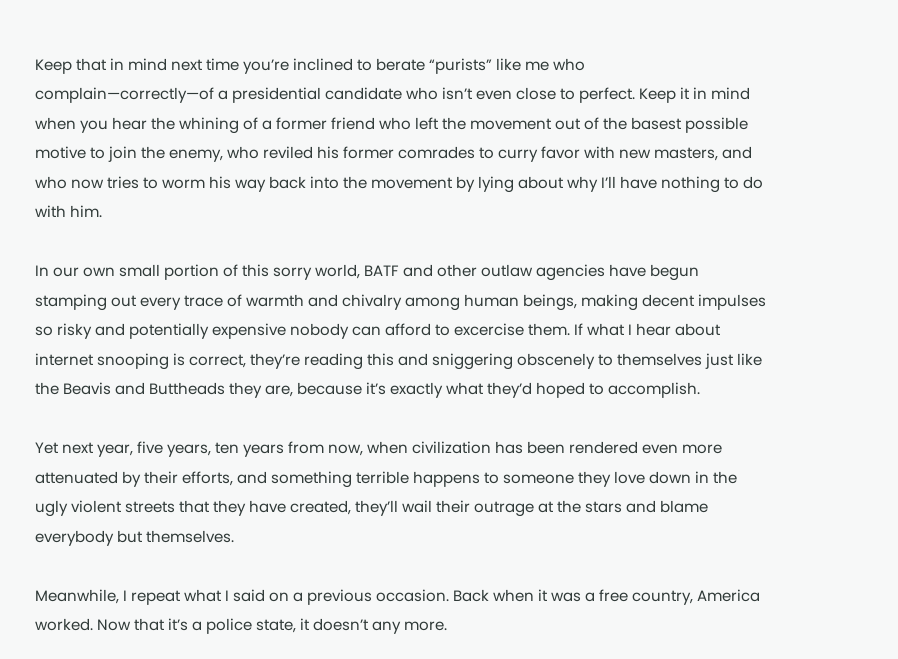Keep that in mind next time you’re inclined to berate “purists” like me who complain—correctly—of a presidential candidate who isn’t even close to perfect. Keep it in mind when you hear the whining of a former friend who left the movement out of the basest possible motive to join the enemy, who reviled his former comrades to curry favor with new masters, and who now tries to worm his way back into the movement by lying about why I’ll have nothing to do with him.

In our own small portion of this sorry world, BATF and other outlaw agencies have begun stamping out every trace of warmth and chivalry among human beings, making decent impulses so risky and potentially expensive nobody can afford to excercise them. If what I hear about internet snooping is correct, they’re reading this and sniggering obscenely to themselves just like the Beavis and Buttheads they are, because it’s exactly what they’d hoped to accomplish.

Yet next year, five years, ten years from now, when civilization has been rendered even more attenuated by their efforts, and something terrible happens to someone they love down in the ugly violent streets that they have created, they’ll wail their outrage at the stars and blame everybody but themselves.

Meanwhile, I repeat what I said on a previous occasion. Back when it was a free country, America worked. Now that it’s a police state, it doesn’t any more.